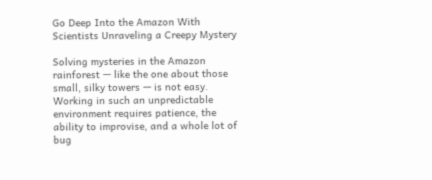Go Deep Into the Amazon With Scientists Unraveling a Creepy Mystery

Solving mysteries in the Amazon rainforest — like the one about those small, silky towers — is not easy. Working in such an unpredictable environment requires patience, the ability to improvise, and a whole lot of bug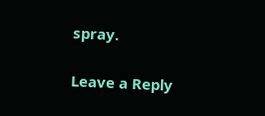spray.

Leave a Reply